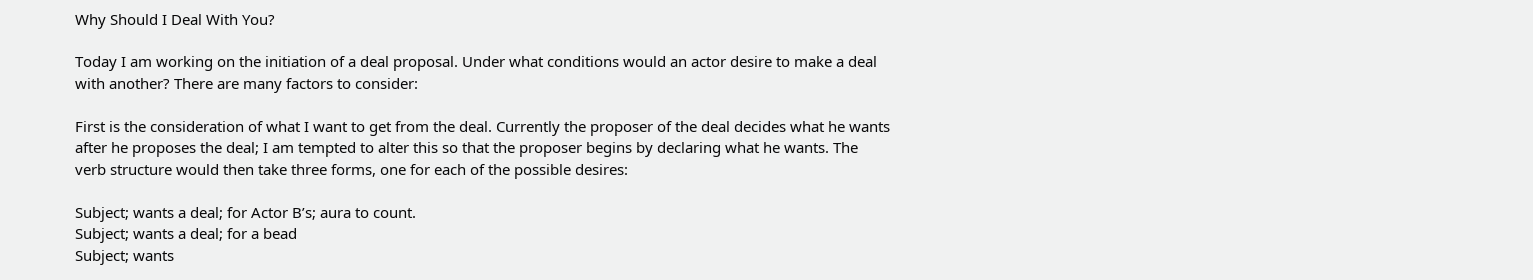Why Should I Deal With You?

Today I am working on the initiation of a deal proposal. Under what conditions would an actor desire to make a deal with another? There are many factors to consider:

First is the consideration of what I want to get from the deal. Currently the proposer of the deal decides what he wants after he proposes the deal; I am tempted to alter this so that the proposer begins by declaring what he wants. The verb structure would then take three forms, one for each of the possible desires:

Subject; wants a deal; for Actor B’s; aura to count.
Subject; wants a deal; for a bead
Subject; wants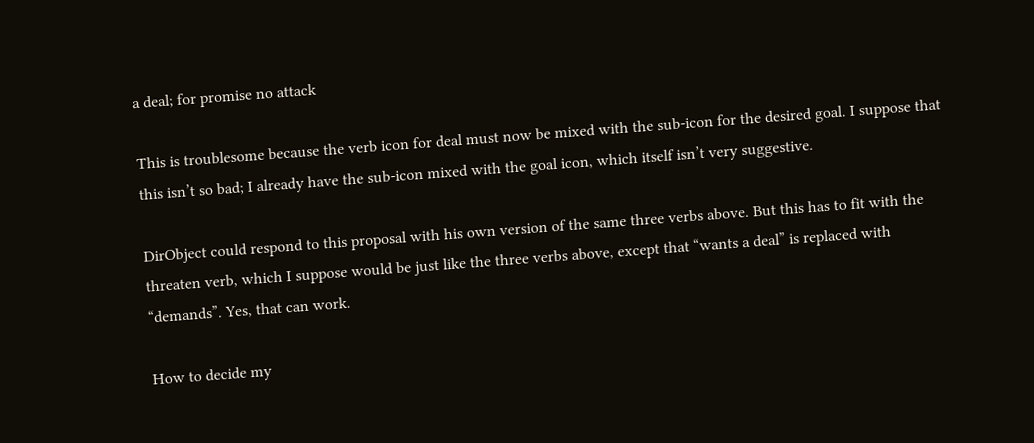a deal; for promise no attack

This is troublesome because the verb icon for deal must now be mixed with the sub-icon for the desired goal. I suppose that this isn’t so bad; I already have the sub-icon mixed with the goal icon, which itself isn’t very suggestive.

DirObject could respond to this proposal with his own version of the same three verbs above. But this has to fit with the threaten verb, which I suppose would be just like the three verbs above, except that “wants a deal” is replaced with “demands”. Yes, that can work.

How to decide my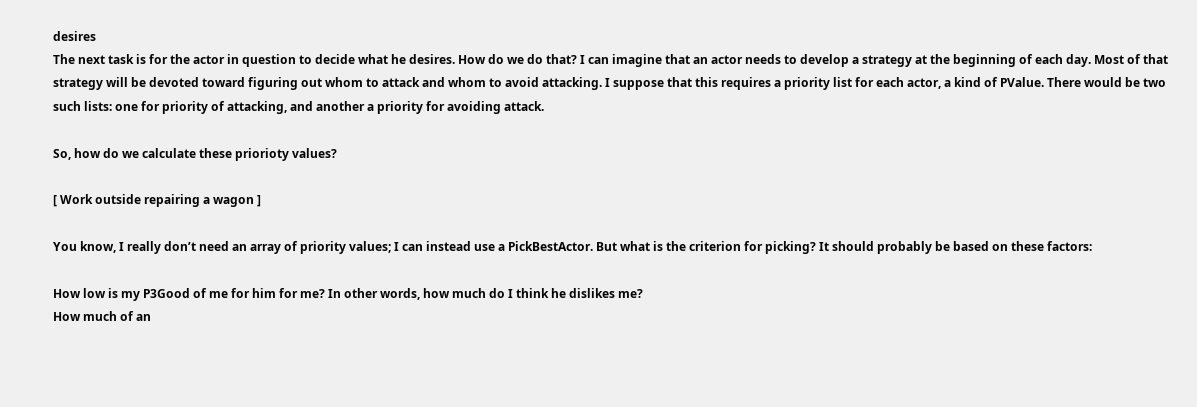desires
The next task is for the actor in question to decide what he desires. How do we do that? I can imagine that an actor needs to develop a strategy at the beginning of each day. Most of that strategy will be devoted toward figuring out whom to attack and whom to avoid attacking. I suppose that this requires a priority list for each actor, a kind of PValue. There would be two such lists: one for priority of attacking, and another a priority for avoiding attack.

So, how do we calculate these priorioty values?

[ Work outside repairing a wagon ]

You know, I really don’t need an array of priority values; I can instead use a PickBestActor. But what is the criterion for picking? It should probably be based on these factors:

How low is my P3Good of me for him for me? In other words, how much do I think he dislikes me?
How much of an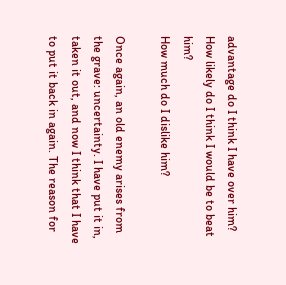advantage do I think I have over him? How likely do I think I would be to beat him?
How much do I dislike him?

Once again, an old enemy arises from the grave: uncertainty. I have put it in, taken it out, and now I think that I have to put it back in again. The reason for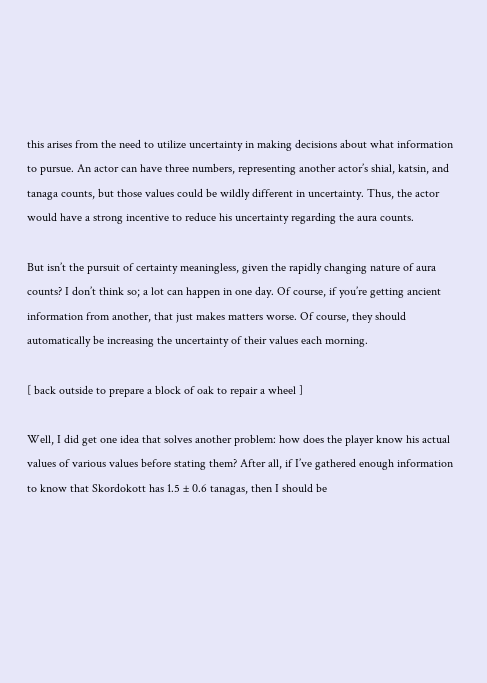this arises from the need to utilize uncertainty in making decisions about what information to pursue. An actor can have three numbers, representing another actor’s shial, katsin, and tanaga counts, but those values could be wildly different in uncertainty. Thus, the actor would have a strong incentive to reduce his uncertainty regarding the aura counts.

But isn’t the pursuit of certainty meaningless, given the rapidly changing nature of aura counts? I don’t think so; a lot can happen in one day. Of course, if you’re getting ancient information from another, that just makes matters worse. Of course, they should automatically be increasing the uncertainty of their values each morning.

[ back outside to prepare a block of oak to repair a wheel ]

Well, I did get one idea that solves another problem: how does the player know his actual values of various values before stating them? After all, if I’ve gathered enough information to know that Skordokott has 1.5 ± 0.6 tanagas, then I should be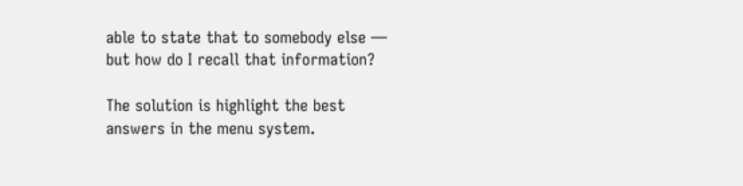able to state that to somebody else — but how do I recall that information?

The solution is highlight the best answers in the menu system.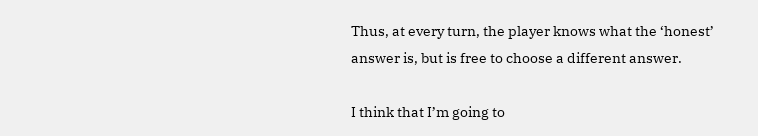Thus, at every turn, the player knows what the ‘honest’ answer is, but is free to choose a different answer.

I think that I’m going to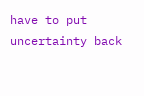have to put uncertainty back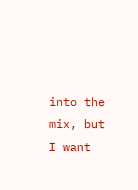into the mix, but I want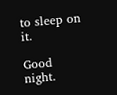to sleep on it.

Good night.